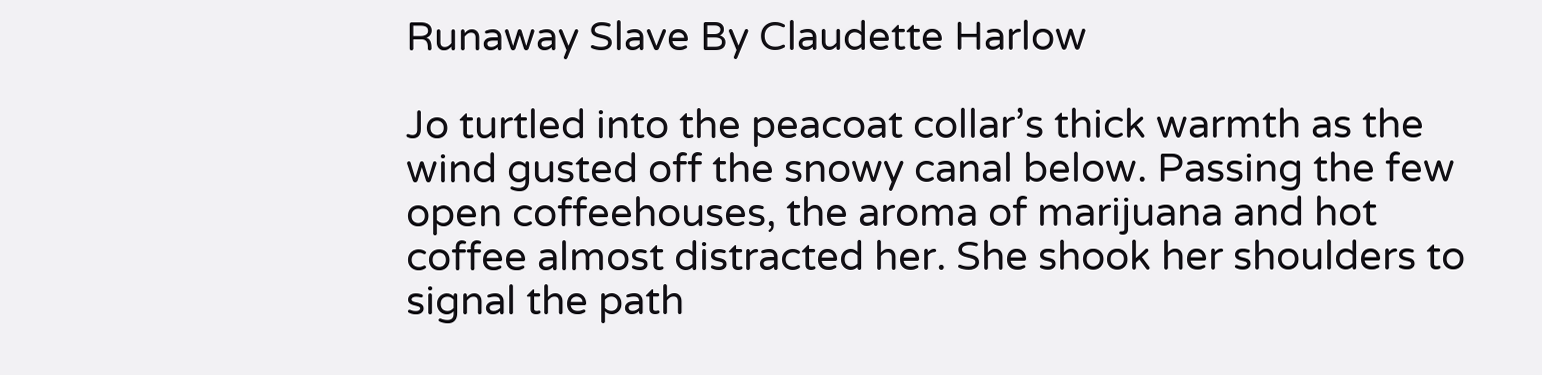Runaway Slave By Claudette Harlow

Jo turtled into the peacoat collar’s thick warmth as the wind gusted off the snowy canal below. Passing the few open coffeehouses, the aroma of marijuana and hot coffee almost distracted her. She shook her shoulders to signal the path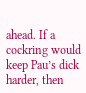ahead. If a cockring would keep Pau’s dick harder, then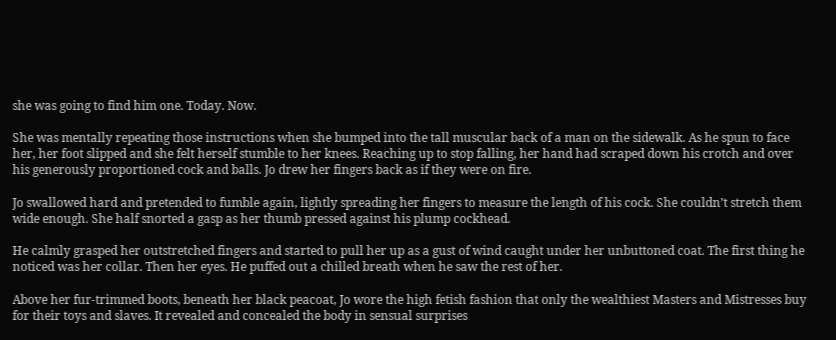she was going to find him one. Today. Now.

She was mentally repeating those instructions when she bumped into the tall muscular back of a man on the sidewalk. As he spun to face her, her foot slipped and she felt herself stumble to her knees. Reaching up to stop falling, her hand had scraped down his crotch and over his generously proportioned cock and balls. Jo drew her fingers back as if they were on fire.

Jo swallowed hard and pretended to fumble again, lightly spreading her fingers to measure the length of his cock. She couldn’t stretch them wide enough. She half snorted a gasp as her thumb pressed against his plump cockhead.

He calmly grasped her outstretched fingers and started to pull her up as a gust of wind caught under her unbuttoned coat. The first thing he noticed was her collar. Then her eyes. He puffed out a chilled breath when he saw the rest of her.

Above her fur-trimmed boots, beneath her black peacoat, Jo wore the high fetish fashion that only the wealthiest Masters and Mistresses buy for their toys and slaves. It revealed and concealed the body in sensual surprises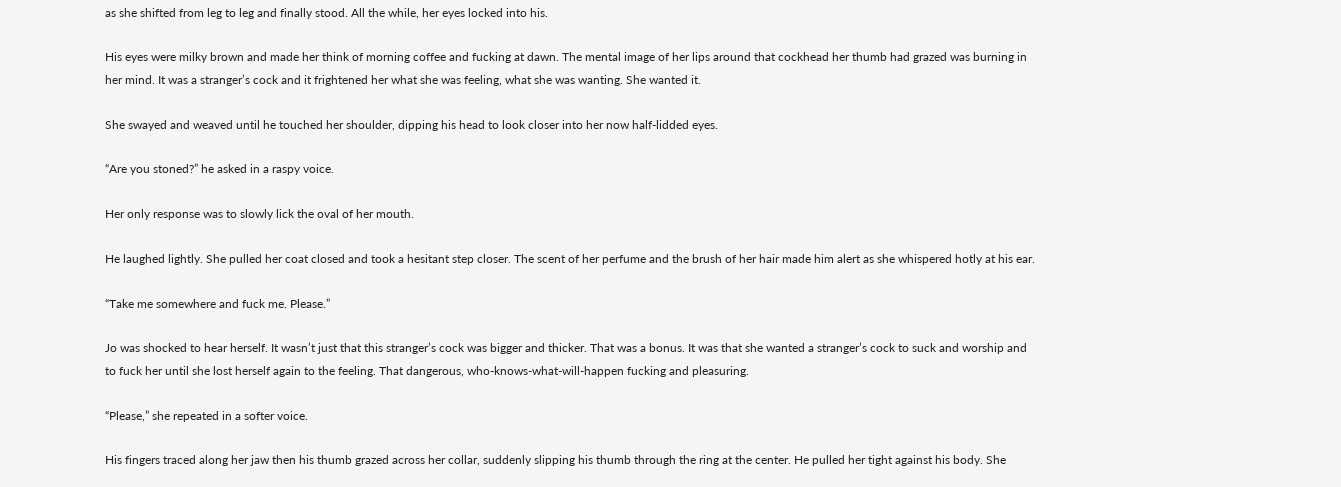as she shifted from leg to leg and finally stood. All the while, her eyes locked into his.

His eyes were milky brown and made her think of morning coffee and fucking at dawn. The mental image of her lips around that cockhead her thumb had grazed was burning in her mind. It was a stranger’s cock and it frightened her what she was feeling, what she was wanting. She wanted it.

She swayed and weaved until he touched her shoulder, dipping his head to look closer into her now half-lidded eyes.

“Are you stoned?” he asked in a raspy voice.

Her only response was to slowly lick the oval of her mouth.

He laughed lightly. She pulled her coat closed and took a hesitant step closer. The scent of her perfume and the brush of her hair made him alert as she whispered hotly at his ear.

“Take me somewhere and fuck me. Please.”

Jo was shocked to hear herself. It wasn’t just that this stranger’s cock was bigger and thicker. That was a bonus. It was that she wanted a stranger’s cock to suck and worship and to fuck her until she lost herself again to the feeling. That dangerous, who-knows-what-will-happen fucking and pleasuring.

“Please,” she repeated in a softer voice.

His fingers traced along her jaw then his thumb grazed across her collar, suddenly slipping his thumb through the ring at the center. He pulled her tight against his body. She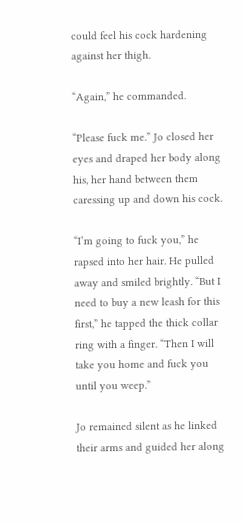could feel his cock hardening against her thigh.

“Again,” he commanded.

“Please fuck me.” Jo closed her eyes and draped her body along his, her hand between them caressing up and down his cock.

“I’m going to fuck you,” he rapsed into her hair. He pulled away and smiled brightly. “But I need to buy a new leash for this first,” he tapped the thick collar ring with a finger. “Then I will take you home and fuck you until you weep.”

Jo remained silent as he linked their arms and guided her along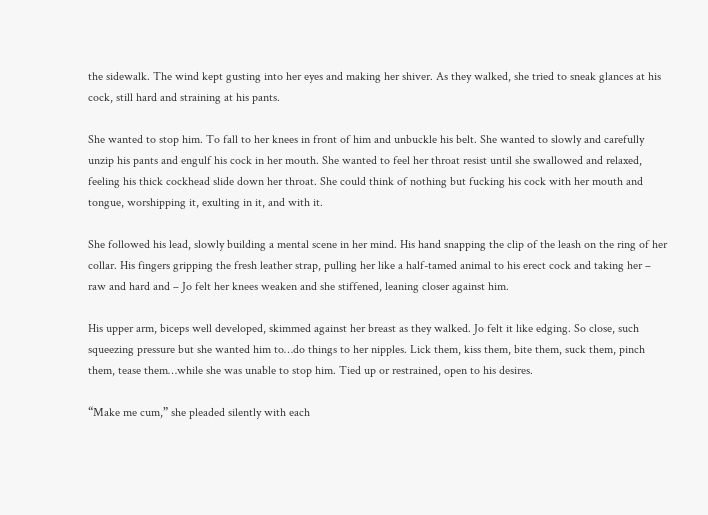the sidewalk. The wind kept gusting into her eyes and making her shiver. As they walked, she tried to sneak glances at his cock, still hard and straining at his pants.

She wanted to stop him. To fall to her knees in front of him and unbuckle his belt. She wanted to slowly and carefully unzip his pants and engulf his cock in her mouth. She wanted to feel her throat resist until she swallowed and relaxed, feeling his thick cockhead slide down her throat. She could think of nothing but fucking his cock with her mouth and tongue, worshipping it, exulting in it, and with it.

She followed his lead, slowly building a mental scene in her mind. His hand snapping the clip of the leash on the ring of her collar. His fingers gripping the fresh leather strap, pulling her like a half-tamed animal to his erect cock and taking her – raw and hard and – Jo felt her knees weaken and she stiffened, leaning closer against him.

His upper arm, biceps well developed, skimmed against her breast as they walked. Jo felt it like edging. So close, such squeezing pressure but she wanted him to…do things to her nipples. Lick them, kiss them, bite them, suck them, pinch them, tease them…while she was unable to stop him. Tied up or restrained, open to his desires.

“Make me cum,” she pleaded silently with each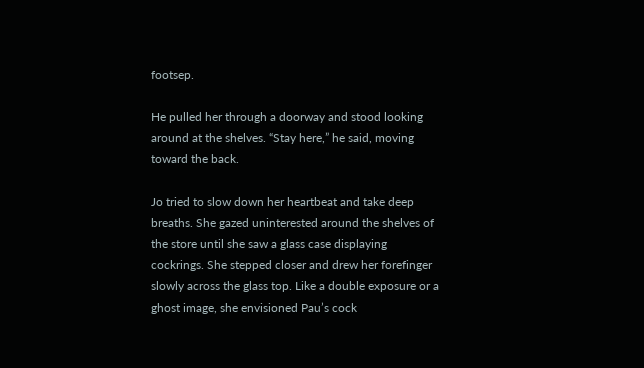footsep.

He pulled her through a doorway and stood looking around at the shelves. “Stay here,” he said, moving toward the back.

Jo tried to slow down her heartbeat and take deep breaths. She gazed uninterested around the shelves of the store until she saw a glass case displaying cockrings. She stepped closer and drew her forefinger slowly across the glass top. Like a double exposure or a ghost image, she envisioned Pau’s cock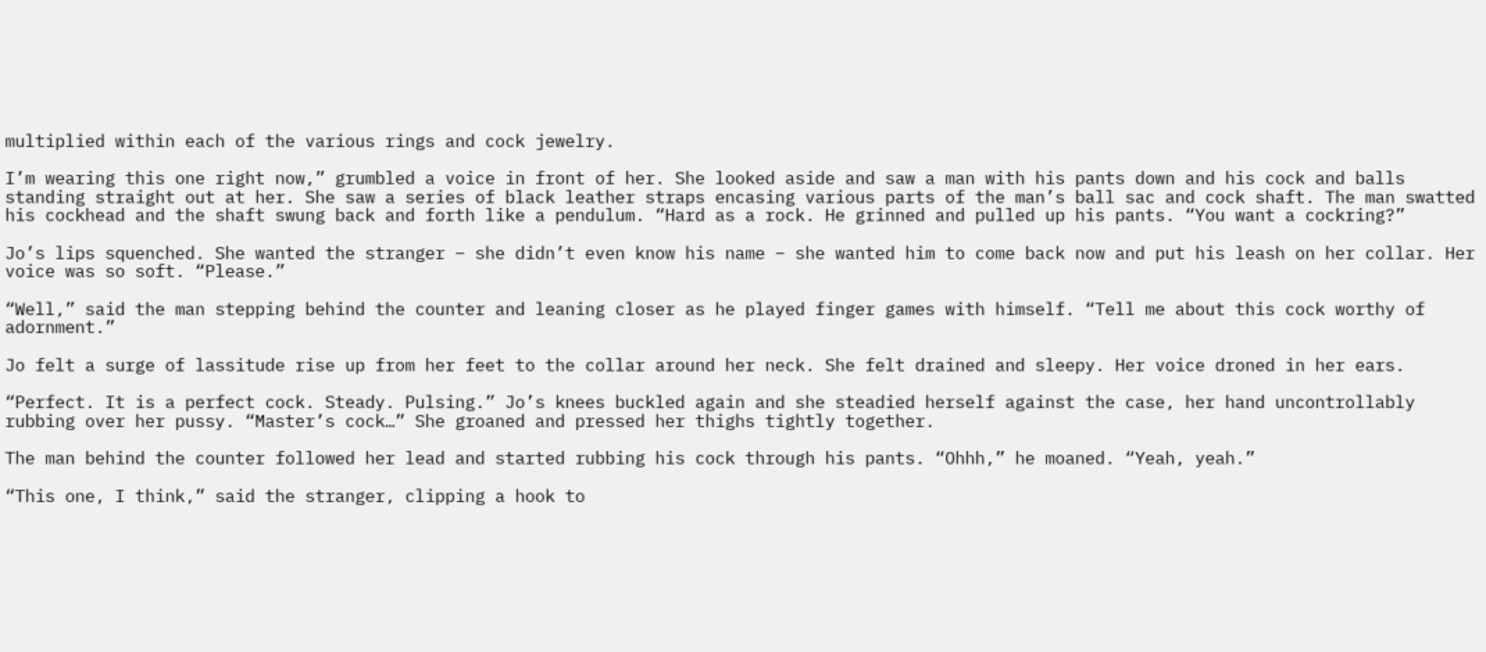multiplied within each of the various rings and cock jewelry.

I’m wearing this one right now,” grumbled a voice in front of her. She looked aside and saw a man with his pants down and his cock and balls standing straight out at her. She saw a series of black leather straps encasing various parts of the man’s ball sac and cock shaft. The man swatted his cockhead and the shaft swung back and forth like a pendulum. “Hard as a rock. He grinned and pulled up his pants. “You want a cockring?”

Jo’s lips squenched. She wanted the stranger – she didn’t even know his name – she wanted him to come back now and put his leash on her collar. Her voice was so soft. “Please.”

“Well,” said the man stepping behind the counter and leaning closer as he played finger games with himself. “Tell me about this cock worthy of adornment.”

Jo felt a surge of lassitude rise up from her feet to the collar around her neck. She felt drained and sleepy. Her voice droned in her ears.

“Perfect. It is a perfect cock. Steady. Pulsing.” Jo’s knees buckled again and she steadied herself against the case, her hand uncontrollably rubbing over her pussy. “Master’s cock…” She groaned and pressed her thighs tightly together.

The man behind the counter followed her lead and started rubbing his cock through his pants. “Ohhh,” he moaned. “Yeah, yeah.”

“This one, I think,” said the stranger, clipping a hook to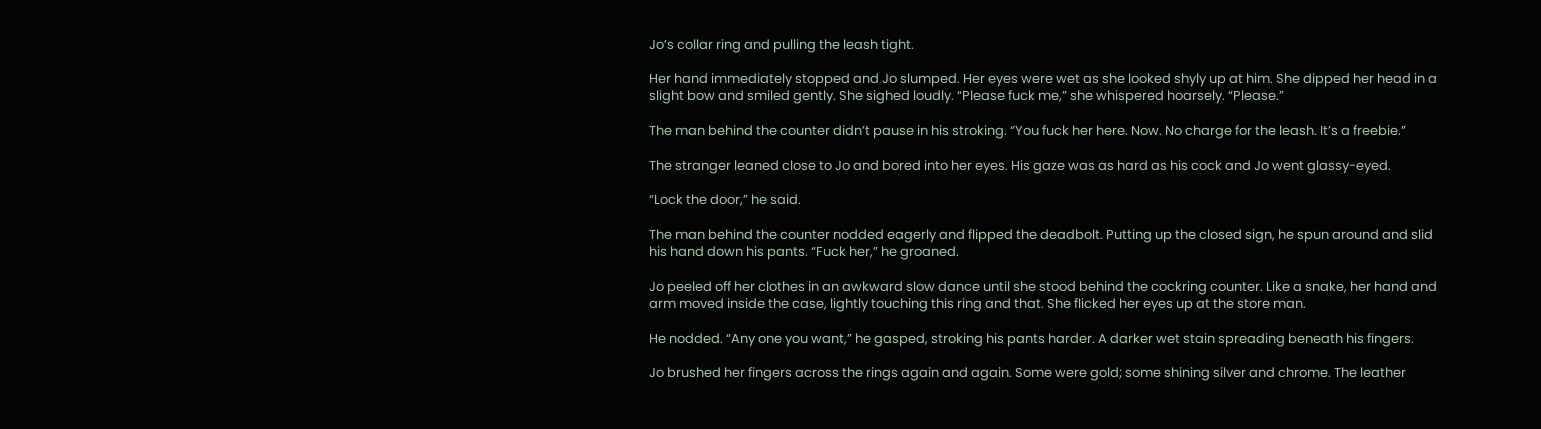Jo’s collar ring and pulling the leash tight.

Her hand immediately stopped and Jo slumped. Her eyes were wet as she looked shyly up at him. She dipped her head in a slight bow and smiled gently. She sighed loudly. “Please fuck me,” she whispered hoarsely. “Please.”

The man behind the counter didn’t pause in his stroking. “You fuck her here. Now. No charge for the leash. It’s a freebie.”

The stranger leaned close to Jo and bored into her eyes. His gaze was as hard as his cock and Jo went glassy-eyed.

“Lock the door,” he said.

The man behind the counter nodded eagerly and flipped the deadbolt. Putting up the closed sign, he spun around and slid his hand down his pants. “Fuck her,” he groaned.

Jo peeled off her clothes in an awkward slow dance until she stood behind the cockring counter. Like a snake, her hand and arm moved inside the case, lightly touching this ring and that. She flicked her eyes up at the store man.

He nodded. “Any one you want,” he gasped, stroking his pants harder. A darker wet stain spreading beneath his fingers.

Jo brushed her fingers across the rings again and again. Some were gold; some shining silver and chrome. The leather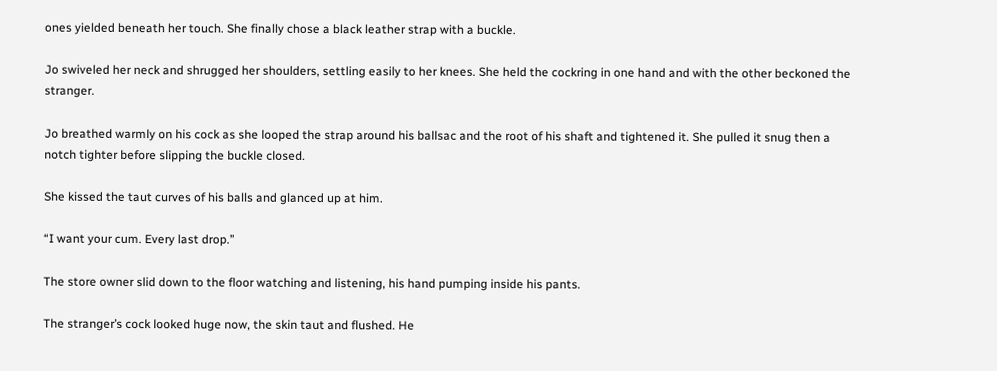ones yielded beneath her touch. She finally chose a black leather strap with a buckle.

Jo swiveled her neck and shrugged her shoulders, settling easily to her knees. She held the cockring in one hand and with the other beckoned the stranger.

Jo breathed warmly on his cock as she looped the strap around his ballsac and the root of his shaft and tightened it. She pulled it snug then a notch tighter before slipping the buckle closed.

She kissed the taut curves of his balls and glanced up at him.

“I want your cum. Every last drop.”

The store owner slid down to the floor watching and listening, his hand pumping inside his pants.

The stranger’s cock looked huge now, the skin taut and flushed. He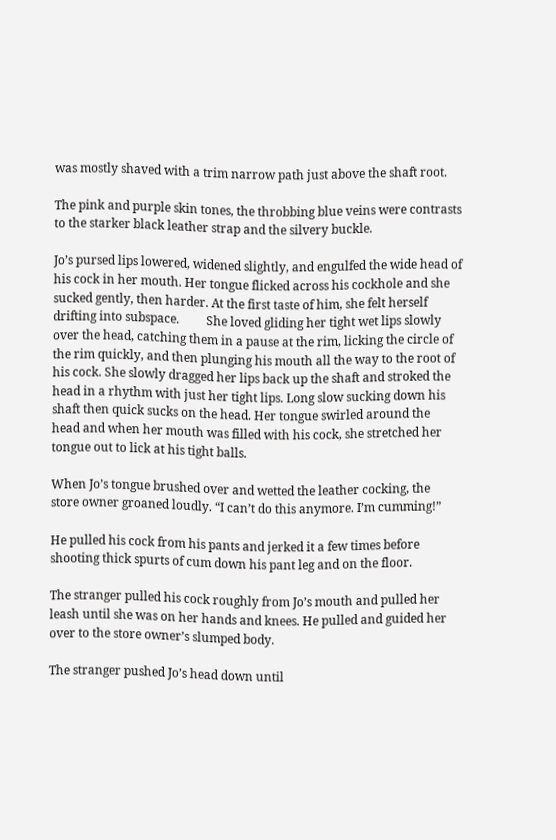was mostly shaved with a trim narrow path just above the shaft root.

The pink and purple skin tones, the throbbing blue veins were contrasts to the starker black leather strap and the silvery buckle.

Jo’s pursed lips lowered, widened slightly, and engulfed the wide head of his cock in her mouth. Her tongue flicked across his cockhole and she sucked gently, then harder. At the first taste of him, she felt herself drifting into subspace.         She loved gliding her tight wet lips slowly over the head, catching them in a pause at the rim, licking the circle of the rim quickly, and then plunging his mouth all the way to the root of his cock. She slowly dragged her lips back up the shaft and stroked the head in a rhythm with just her tight lips. Long slow sucking down his shaft then quick sucks on the head. Her tongue swirled around the head and when her mouth was filled with his cock, she stretched her tongue out to lick at his tight balls.

When Jo’s tongue brushed over and wetted the leather cocking, the store owner groaned loudly. “I can’t do this anymore. I’m cumming!”

He pulled his cock from his pants and jerked it a few times before shooting thick spurts of cum down his pant leg and on the floor.

The stranger pulled his cock roughly from Jo’s mouth and pulled her leash until she was on her hands and knees. He pulled and guided her over to the store owner’s slumped body.

The stranger pushed Jo’s head down until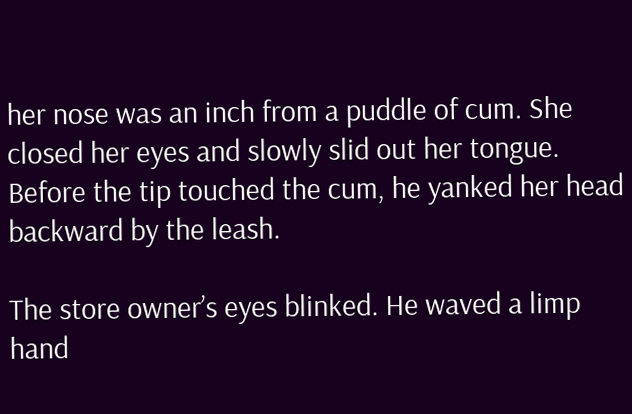her nose was an inch from a puddle of cum. She closed her eyes and slowly slid out her tongue. Before the tip touched the cum, he yanked her head backward by the leash.

The store owner’s eyes blinked. He waved a limp hand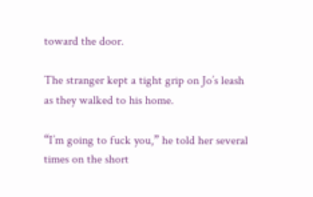toward the door.

The stranger kept a tight grip on Jo’s leash as they walked to his home.

“I’m going to fuck you,” he told her several times on the short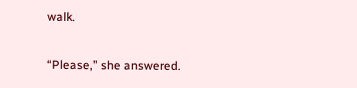walk.

“Please,” she answered.